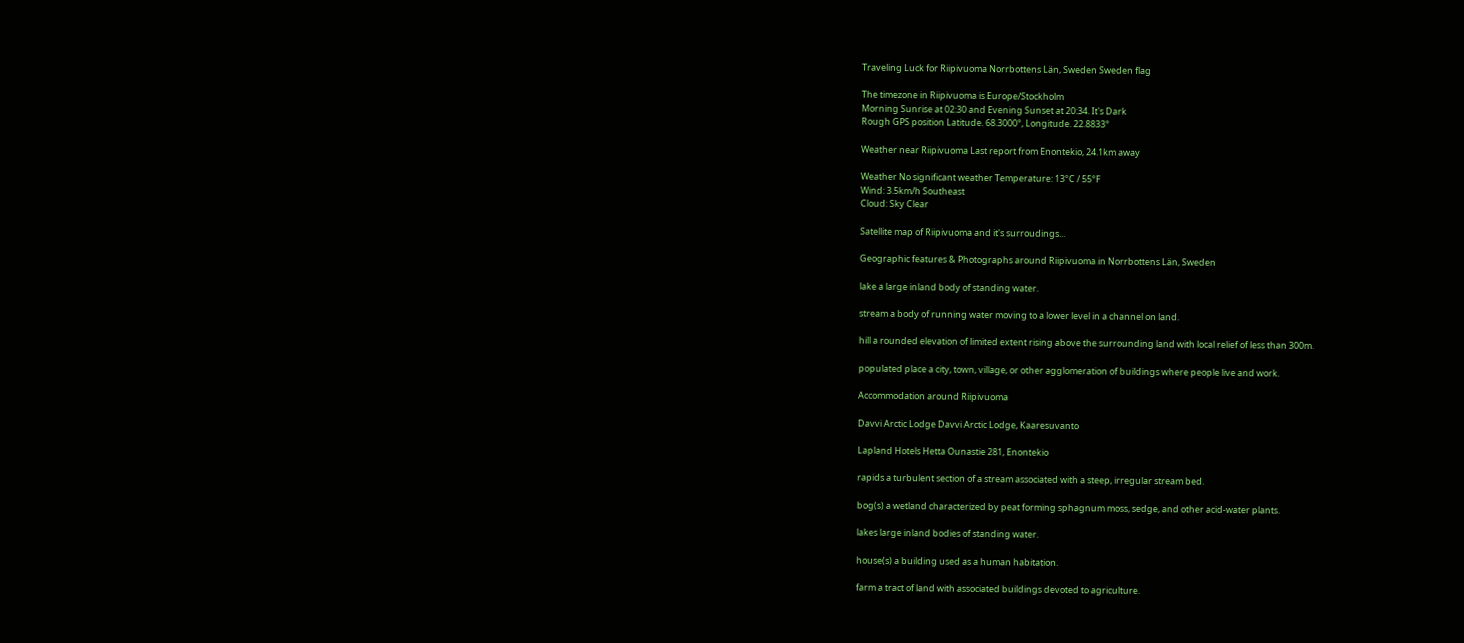Traveling Luck for Riipivuoma Norrbottens Län, Sweden Sweden flag

The timezone in Riipivuoma is Europe/Stockholm
Morning Sunrise at 02:30 and Evening Sunset at 20:34. It's Dark
Rough GPS position Latitude. 68.3000°, Longitude. 22.8833°

Weather near Riipivuoma Last report from Enontekio, 24.1km away

Weather No significant weather Temperature: 13°C / 55°F
Wind: 3.5km/h Southeast
Cloud: Sky Clear

Satellite map of Riipivuoma and it's surroudings...

Geographic features & Photographs around Riipivuoma in Norrbottens Län, Sweden

lake a large inland body of standing water.

stream a body of running water moving to a lower level in a channel on land.

hill a rounded elevation of limited extent rising above the surrounding land with local relief of less than 300m.

populated place a city, town, village, or other agglomeration of buildings where people live and work.

Accommodation around Riipivuoma

Davvi Arctic Lodge Davvi Arctic Lodge, Kaaresuvanto

Lapland Hotels Hetta Ounastie 281, Enontekio

rapids a turbulent section of a stream associated with a steep, irregular stream bed.

bog(s) a wetland characterized by peat forming sphagnum moss, sedge, and other acid-water plants.

lakes large inland bodies of standing water.

house(s) a building used as a human habitation.

farm a tract of land with associated buildings devoted to agriculture.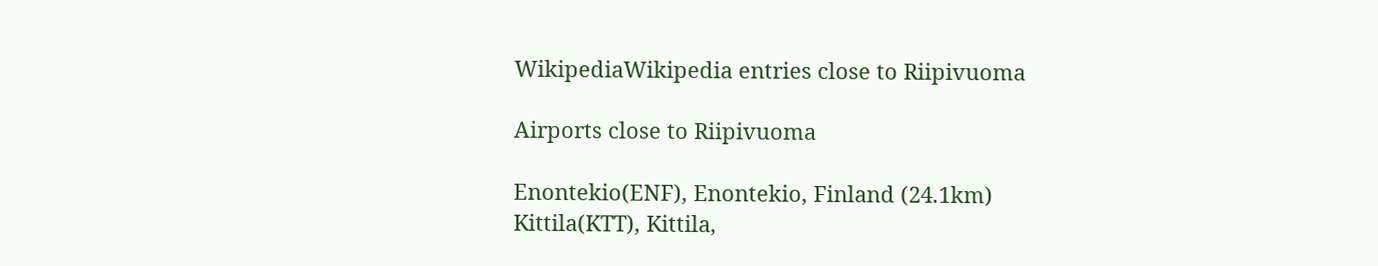WikipediaWikipedia entries close to Riipivuoma

Airports close to Riipivuoma

Enontekio(ENF), Enontekio, Finland (24.1km)
Kittila(KTT), Kittila,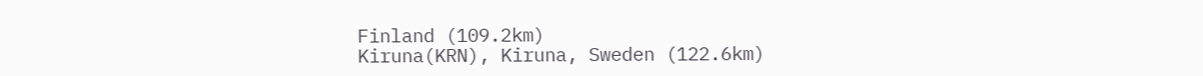Finland (109.2km)
Kiruna(KRN), Kiruna, Sweden (122.6km)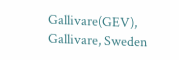Gallivare(GEV), Gallivare, Sweden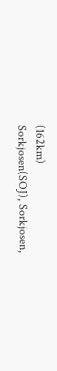(162km)
Sorkjosen(SOJ), Sorkjosen,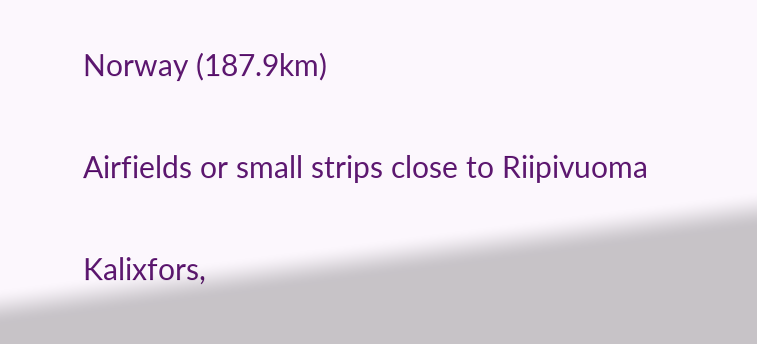Norway (187.9km)

Airfields or small strips close to Riipivuoma

Kalixfors,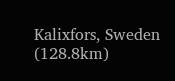Kalixfors, Sweden (128.8km)